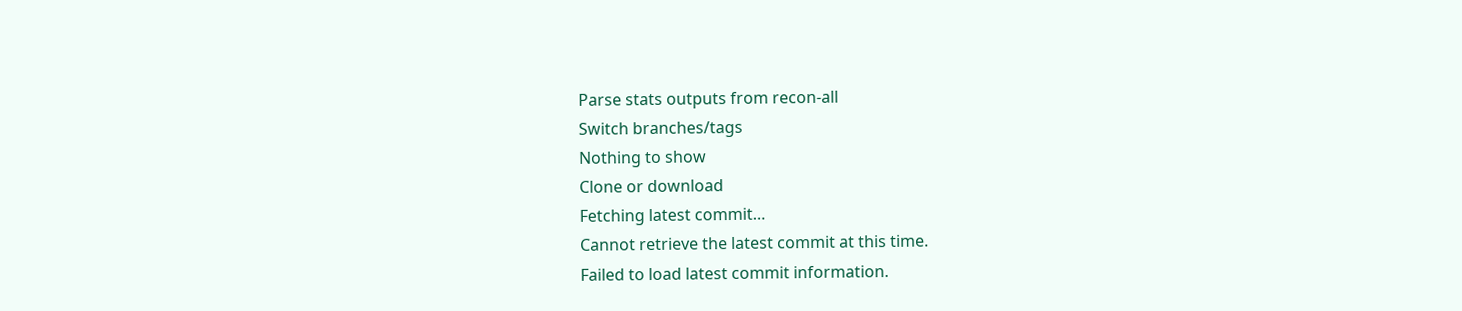Parse stats outputs from recon-all
Switch branches/tags
Nothing to show
Clone or download
Fetching latest commit…
Cannot retrieve the latest commit at this time.
Failed to load latest commit information.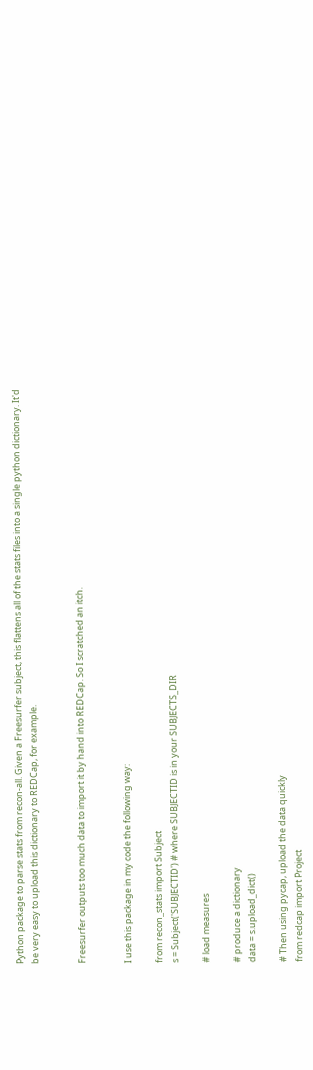Python package to parse stats from recon-all. Given a Freesurfer subject, this flattens all of the stats files into a single python dictionary. It'd be very easy to upload this dictionary to REDCap, for example.


Freesurfer outputs too much data to import it by hand into REDCap. So I scratched an itch.


I use this package in my code the following way:

from recon_stats import Subject
s = Subject('SUBJECTID') # where SUBJECTID is in your SUBJECTS_DIR

# load measures

# produce a dictionary
data = s.upload_dict()

# Then using pycap, upload the data quickly
from redcap import Project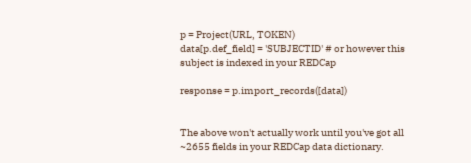p = Project(URL, TOKEN)
data[p.def_field] = 'SUBJECTID' # or however this subject is indexed in your REDCap

response = p.import_records([data])


The above won't actually work until you've got all ~2655 fields in your REDCap data dictionary.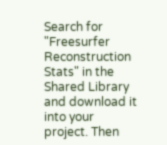Search for "Freesurfer Reconstruction Stats" in the Shared Library and download it into your project. Then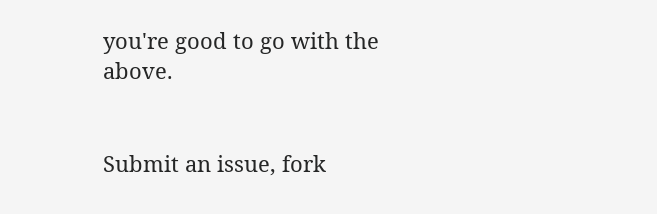you're good to go with the above.


Submit an issue, fork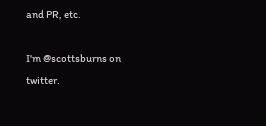and PR, etc.

I'm @scottsburns on twitter.